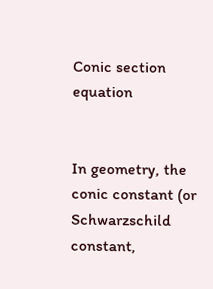Conic section equation


In geometry, the conic constant (or Schwarzschild constant,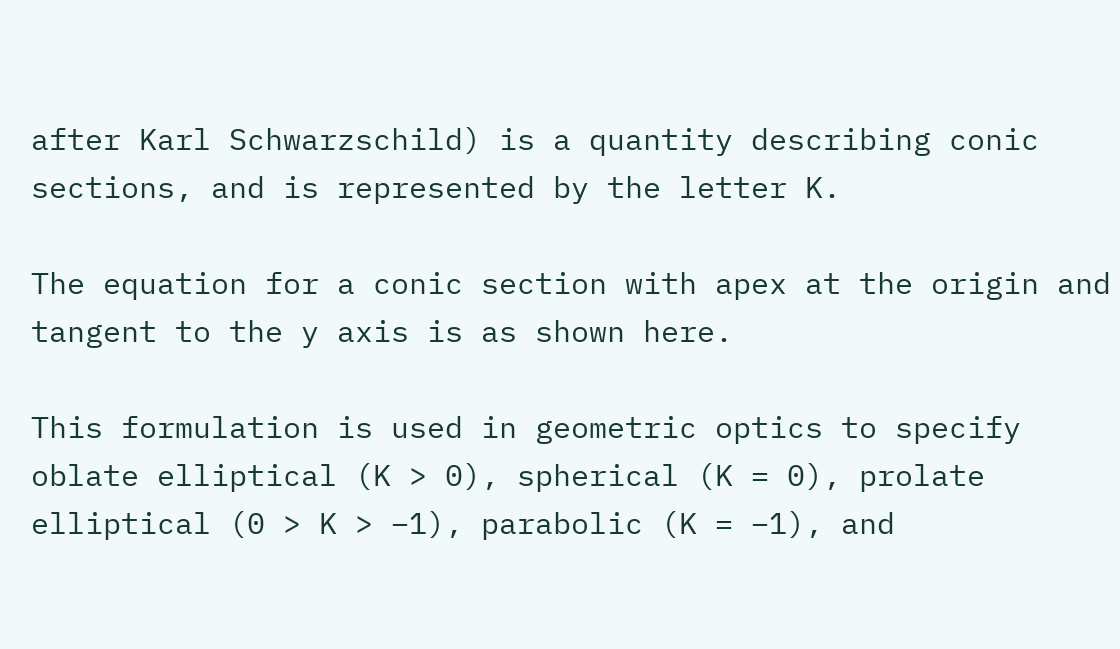after Karl Schwarzschild) is a quantity describing conic sections, and is represented by the letter K.

The equation for a conic section with apex at the origin and tangent to the y axis is as shown here.

This formulation is used in geometric optics to specify oblate elliptical (K > 0), spherical (K = 0), prolate elliptical (0 > K > −1), parabolic (K = −1), and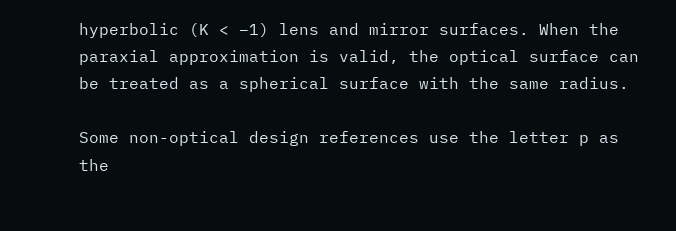hyperbolic (K < −1) lens and mirror surfaces. When the paraxial approximation is valid, the optical surface can be treated as a spherical surface with the same radius.

Some non-optical design references use the letter p as the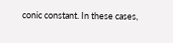conic constant. In these cases,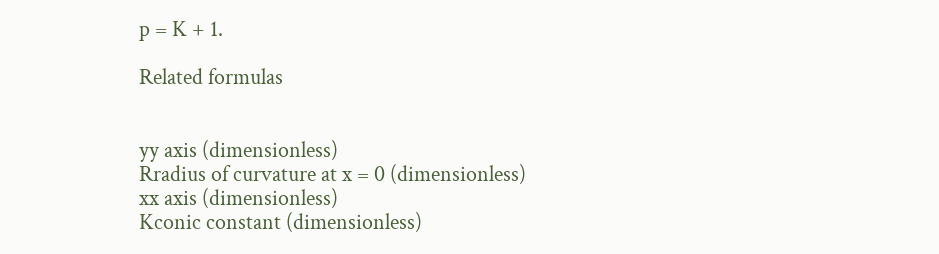p = K + 1.

Related formulas


yy axis (dimensionless)
Rradius of curvature at x = 0 (dimensionless)
xx axis (dimensionless)
Kconic constant (dimensionless)